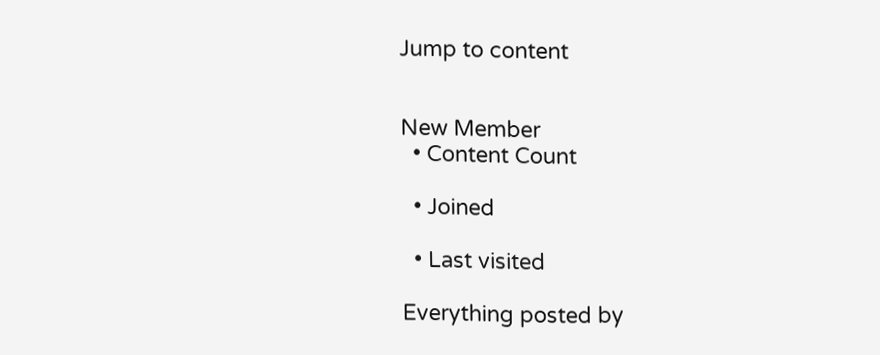Jump to content


New Member
  • Content Count

  • Joined

  • Last visited

Everything posted by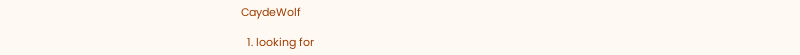CaydeWolf

  1. looking for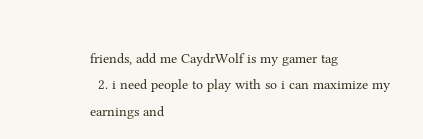friends, add me CaydrWolf is my gamer tag
  2. i need people to play with so i can maximize my earnings and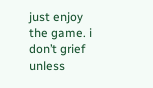just enjoy the game. i don’t grief unless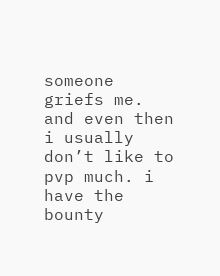someone griefs me. and even then i usually don’t like to pvp much. i have the bounty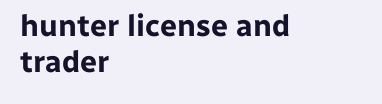hunter license and trader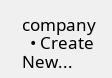company
  • Create New...